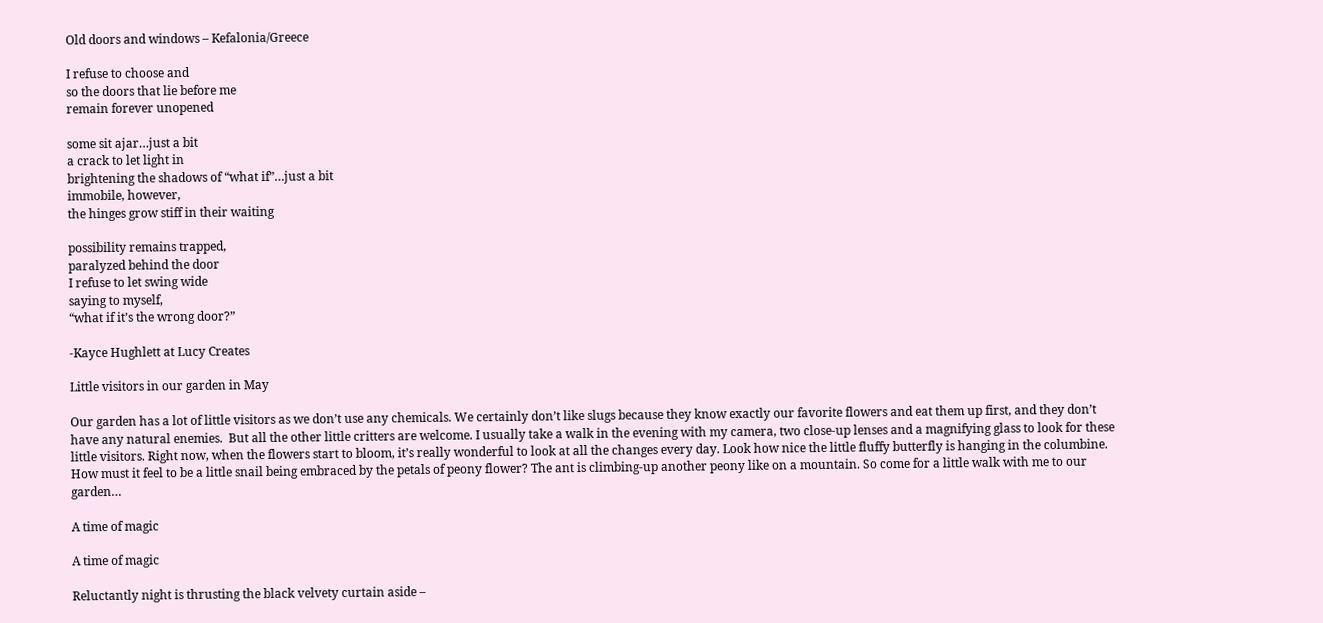Old doors and windows – Kefalonia/Greece

I refuse to choose and
so the doors that lie before me
remain forever unopened

some sit ajar…just a bit
a crack to let light in
brightening the shadows of “what if”…just a bit
immobile, however,
the hinges grow stiff in their waiting

possibility remains trapped,
paralyzed behind the door
I refuse to let swing wide
saying to myself,
“what if it’s the wrong door?”

-Kayce Hughlett at Lucy Creates

Little visitors in our garden in May

Our garden has a lot of little visitors as we don’t use any chemicals. We certainly don’t like slugs because they know exactly our favorite flowers and eat them up first, and they don’t have any natural enemies.  But all the other little critters are welcome. I usually take a walk in the evening with my camera, two close-up lenses and a magnifying glass to look for these little visitors. Right now, when the flowers start to bloom, it’s really wonderful to look at all the changes every day. Look how nice the little fluffy butterfly is hanging in the columbine. How must it feel to be a little snail being embraced by the petals of peony flower? The ant is climbing-up another peony like on a mountain. So come for a little walk with me to our garden…

A time of magic

A time of magic

Reluctantly night is thrusting the black velvety curtain aside –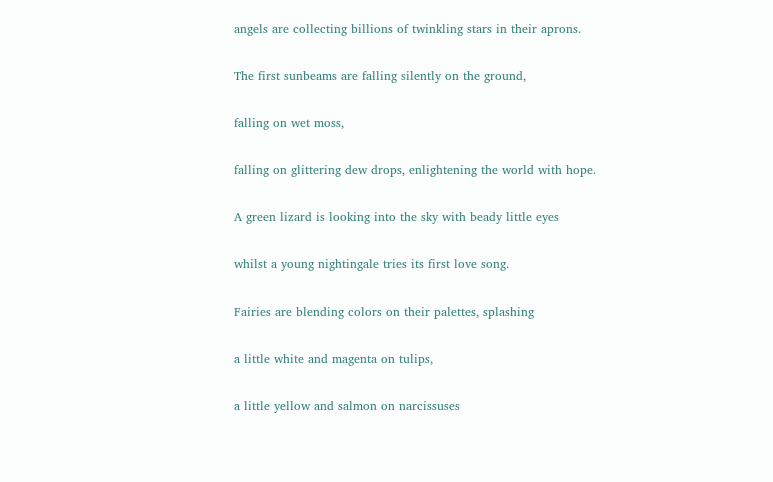angels are collecting billions of twinkling stars in their aprons.

The first sunbeams are falling silently on the ground,

falling on wet moss,

falling on glittering dew drops, enlightening the world with hope.

A green lizard is looking into the sky with beady little eyes

whilst a young nightingale tries its first love song.

Fairies are blending colors on their palettes, splashing

a little white and magenta on tulips,

a little yellow and salmon on narcissuses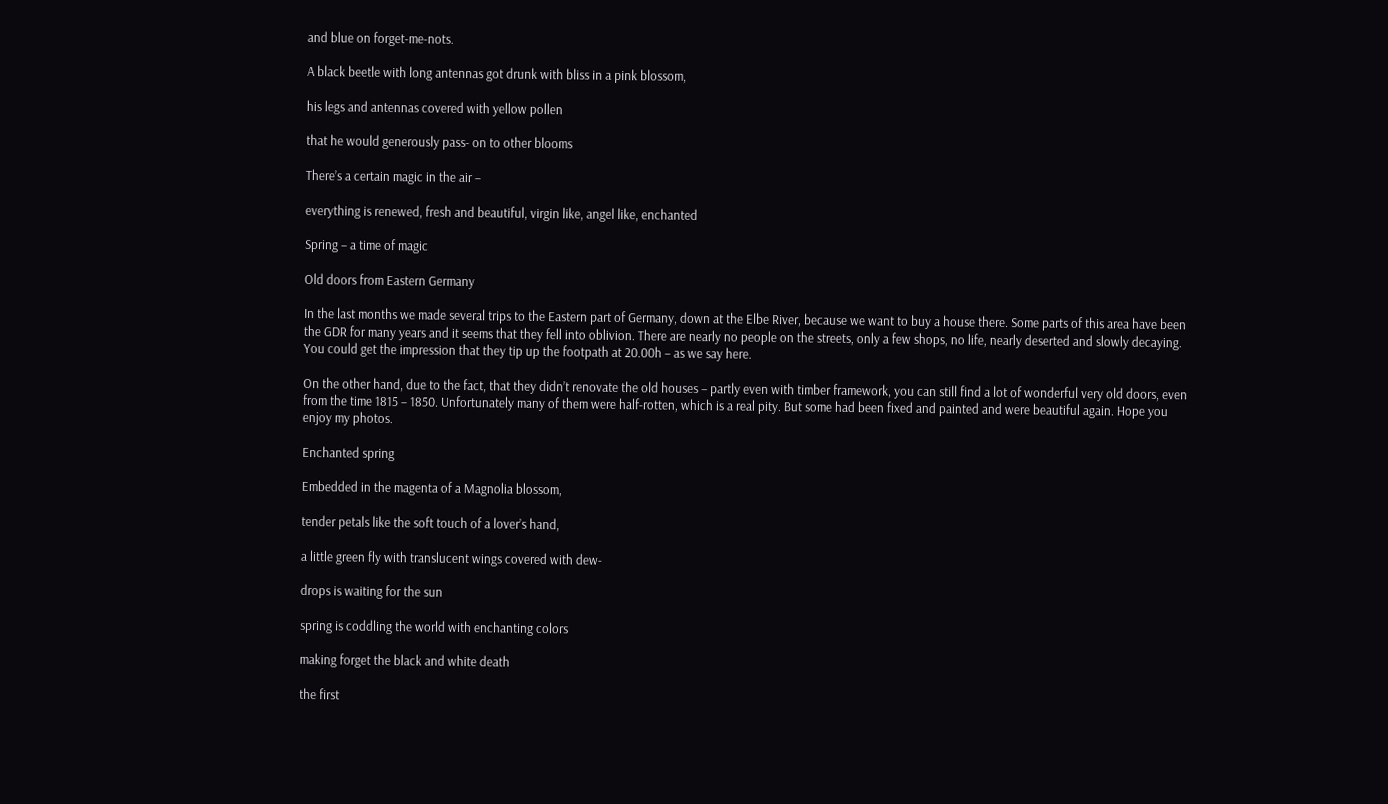and blue on forget-me-nots.

A black beetle with long antennas got drunk with bliss in a pink blossom,

his legs and antennas covered with yellow pollen

that he would generously pass- on to other blooms

There’s a certain magic in the air –

everything is renewed, fresh and beautiful, virgin like, angel like, enchanted

Spring – a time of magic

Old doors from Eastern Germany

In the last months we made several trips to the Eastern part of Germany, down at the Elbe River, because we want to buy a house there. Some parts of this area have been the GDR for many years and it seems that they fell into oblivion. There are nearly no people on the streets, only a few shops, no life, nearly deserted and slowly decaying. You could get the impression that they tip up the footpath at 20.00h – as we say here.

On the other hand, due to the fact, that they didn’t renovate the old houses – partly even with timber framework, you can still find a lot of wonderful very old doors, even from the time 1815 – 1850. Unfortunately many of them were half-rotten, which is a real pity. But some had been fixed and painted and were beautiful again. Hope you enjoy my photos.

Enchanted spring

Embedded in the magenta of a Magnolia blossom,

tender petals like the soft touch of a lover’s hand,

a little green fly with translucent wings covered with dew-

drops is waiting for the sun

spring is coddling the world with enchanting colors

making forget the black and white death

the first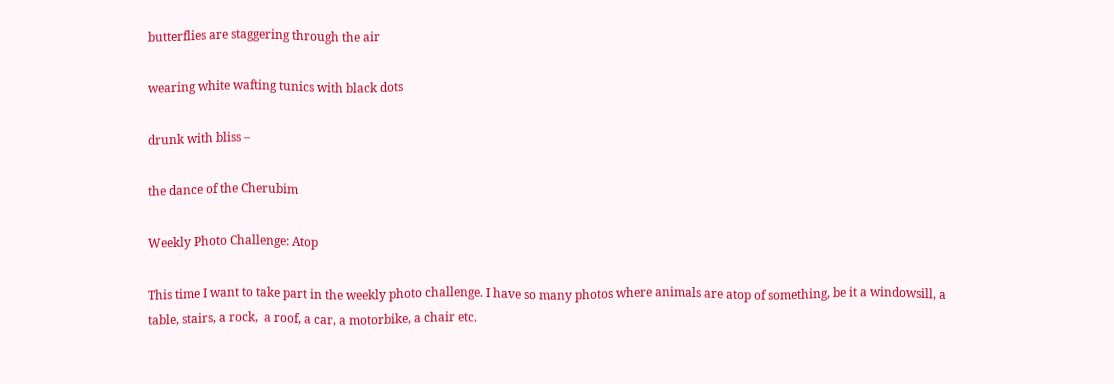butterflies are staggering through the air

wearing white wafting tunics with black dots

drunk with bliss –

the dance of the Cherubim

Weekly Photo Challenge: Atop

This time I want to take part in the weekly photo challenge. I have so many photos where animals are atop of something, be it a windowsill, a table, stairs, a rock,  a roof, a car, a motorbike, a chair etc.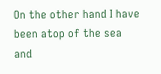On the other hand I have been atop of the sea and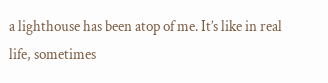a lighthouse has been atop of me. It’s like in real life, sometimes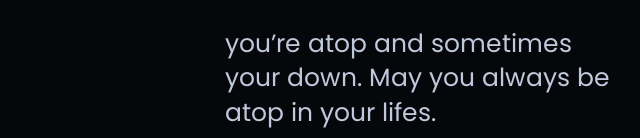you’re atop and sometimes your down. May you always be atop in your lifes.